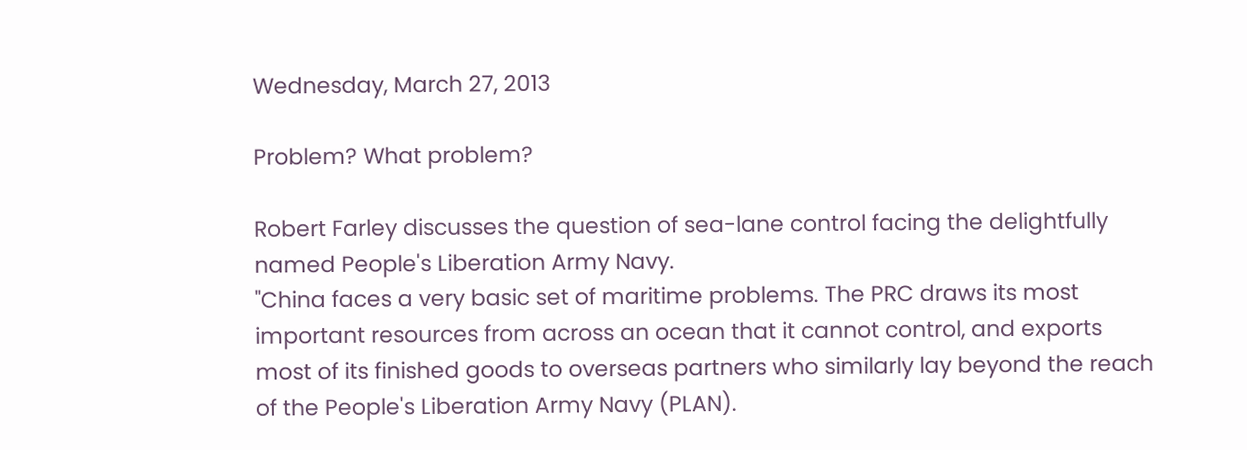Wednesday, March 27, 2013

Problem? What problem?

Robert Farley discusses the question of sea-lane control facing the delightfully named People's Liberation Army Navy.
"China faces a very basic set of maritime problems. The PRC draws its most important resources from across an ocean that it cannot control, and exports most of its finished goods to overseas partners who similarly lay beyond the reach of the People's Liberation Army Navy (PLAN).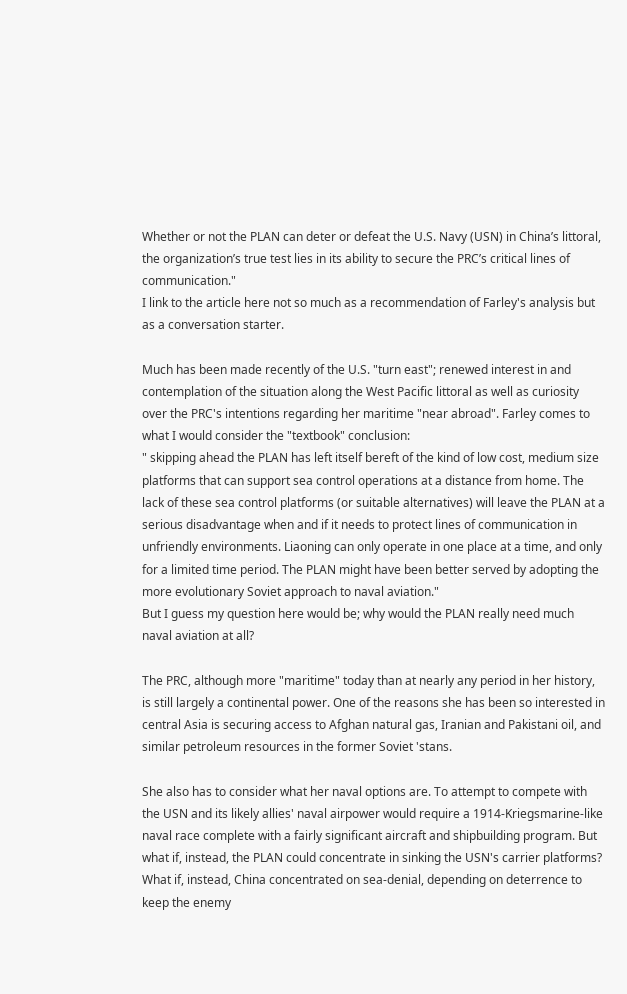Whether or not the PLAN can deter or defeat the U.S. Navy (USN) in China’s littoral, the organization’s true test lies in its ability to secure the PRC’s critical lines of communication."
I link to the article here not so much as a recommendation of Farley's analysis but as a conversation starter.

Much has been made recently of the U.S. "turn east"; renewed interest in and contemplation of the situation along the West Pacific littoral as well as curiosity over the PRC's intentions regarding her maritime "near abroad". Farley comes to what I would consider the "textbook" conclusion:
" skipping ahead the PLAN has left itself bereft of the kind of low cost, medium size platforms that can support sea control operations at a distance from home. The lack of these sea control platforms (or suitable alternatives) will leave the PLAN at a serious disadvantage when and if it needs to protect lines of communication in unfriendly environments. Liaoning can only operate in one place at a time, and only for a limited time period. The PLAN might have been better served by adopting the more evolutionary Soviet approach to naval aviation."
But I guess my question here would be; why would the PLAN really need much naval aviation at all?

The PRC, although more "maritime" today than at nearly any period in her history, is still largely a continental power. One of the reasons she has been so interested in central Asia is securing access to Afghan natural gas, Iranian and Pakistani oil, and similar petroleum resources in the former Soviet 'stans.

She also has to consider what her naval options are. To attempt to compete with the USN and its likely allies' naval airpower would require a 1914-Kriegsmarine-like naval race complete with a fairly significant aircraft and shipbuilding program. But what if, instead, the PLAN could concentrate in sinking the USN's carrier platforms? What if, instead, China concentrated on sea-denial, depending on deterrence to keep the enemy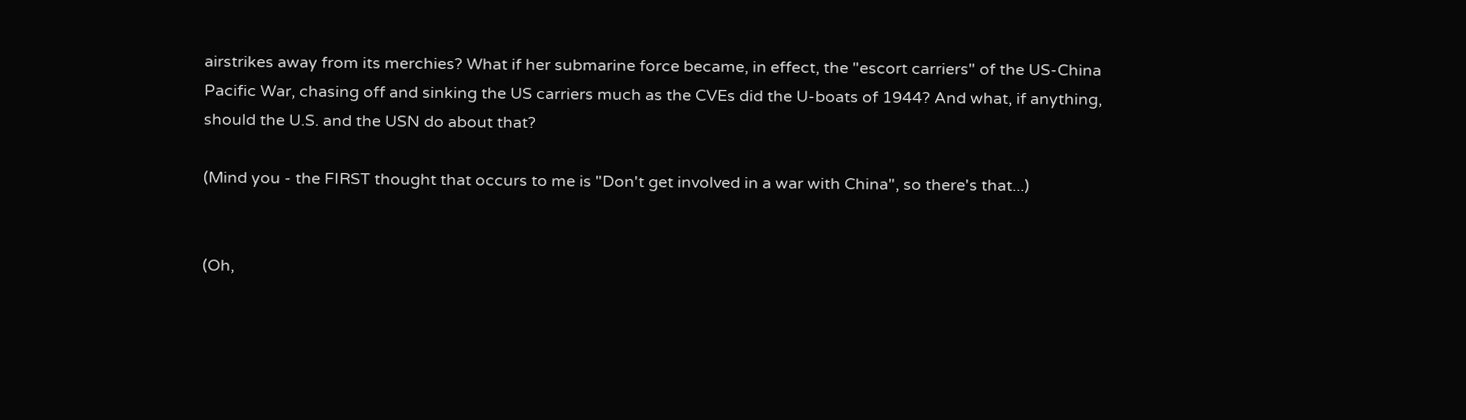airstrikes away from its merchies? What if her submarine force became, in effect, the "escort carriers" of the US-China Pacific War, chasing off and sinking the US carriers much as the CVEs did the U-boats of 1944? And what, if anything, should the U.S. and the USN do about that?

(Mind you - the FIRST thought that occurs to me is "Don't get involved in a war with China", so there's that...)


(Oh,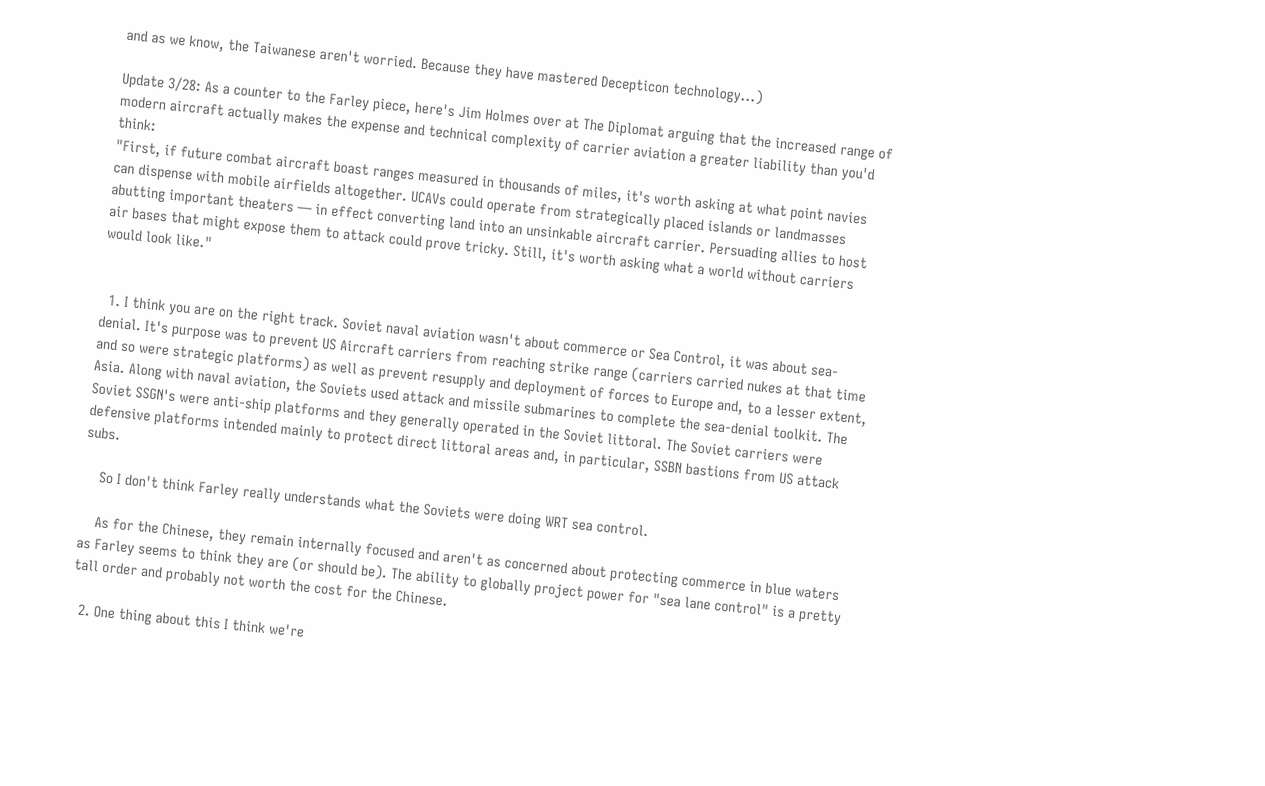and as we know, the Taiwanese aren't worried. Because they have mastered Decepticon technology...)

Update 3/28: As a counter to the Farley piece, here's Jim Holmes over at The Diplomat arguing that the increased range of modern aircraft actually makes the expense and technical complexity of carrier aviation a greater liability than you'd think:
"First, if future combat aircraft boast ranges measured in thousands of miles, it's worth asking at what point navies can dispense with mobile airfields altogether. UCAVs could operate from strategically placed islands or landmasses abutting important theaters — in effect converting land into an unsinkable aircraft carrier. Persuading allies to host air bases that might expose them to attack could prove tricky. Still, it's worth asking what a world without carriers would look like."


  1. I think you are on the right track. Soviet naval aviation wasn't about commerce or Sea Control, it was about sea-denial. It's purpose was to prevent US Aircraft carriers from reaching strike range (carriers carried nukes at that time and so were strategic platforms) as well as prevent resupply and deployment of forces to Europe and, to a lesser extent, Asia. Along with naval aviation, the Soviets used attack and missile submarines to complete the sea-denial toolkit. The Soviet SSGN's were anti-ship platforms and they generally operated in the Soviet littoral. The Soviet carriers were defensive platforms intended mainly to protect direct littoral areas and, in particular, SSBN bastions from US attack subs.

    So I don't think Farley really understands what the Soviets were doing WRT sea control.

    As for the Chinese, they remain internally focused and aren't as concerned about protecting commerce in blue waters as Farley seems to think they are (or should be). The ability to globally project power for "sea lane control" is a pretty tall order and probably not worth the cost for the Chinese.

  2. One thing about this I think we're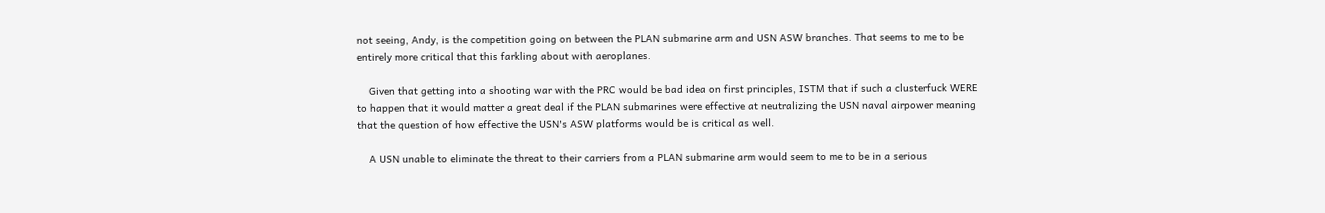not seeing, Andy, is the competition going on between the PLAN submarine arm and USN ASW branches. That seems to me to be entirely more critical that this farkling about with aeroplanes.

    Given that getting into a shooting war with the PRC would be bad idea on first principles, ISTM that if such a clusterfuck WERE to happen that it would matter a great deal if the PLAN submarines were effective at neutralizing the USN naval airpower meaning that the question of how effective the USN's ASW platforms would be is critical as well.

    A USN unable to eliminate the threat to their carriers from a PLAN submarine arm would seem to me to be in a serious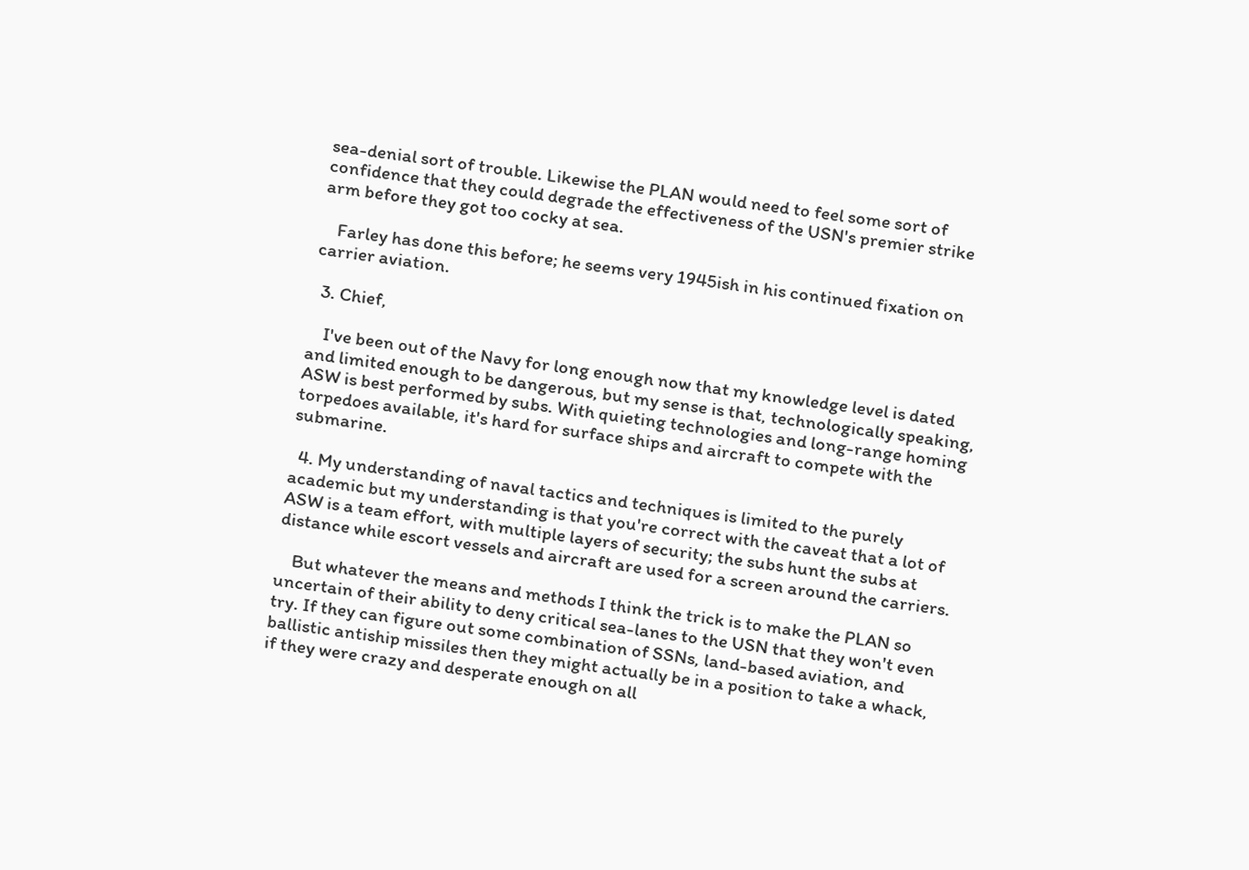sea-denial sort of trouble. Likewise the PLAN would need to feel some sort of confidence that they could degrade the effectiveness of the USN's premier strike arm before they got too cocky at sea.

    Farley has done this before; he seems very 1945ish in his continued fixation on carrier aviation.

  3. Chief,

    I've been out of the Navy for long enough now that my knowledge level is dated and limited enough to be dangerous, but my sense is that, technologically speaking, ASW is best performed by subs. With quieting technologies and long-range homing torpedoes available, it's hard for surface ships and aircraft to compete with the submarine.

  4. My understanding of naval tactics and techniques is limited to the purely academic but my understanding is that you're correct with the caveat that a lot of ASW is a team effort, with multiple layers of security; the subs hunt the subs at distance while escort vessels and aircraft are used for a screen around the carriers.

    But whatever the means and methods I think the trick is to make the PLAN so uncertain of their ability to deny critical sea-lanes to the USN that they won't even try. If they can figure out some combination of SSNs, land-based aviation, and ballistic antiship missiles then they might actually be in a position to take a whack, if they were crazy and desperate enough on all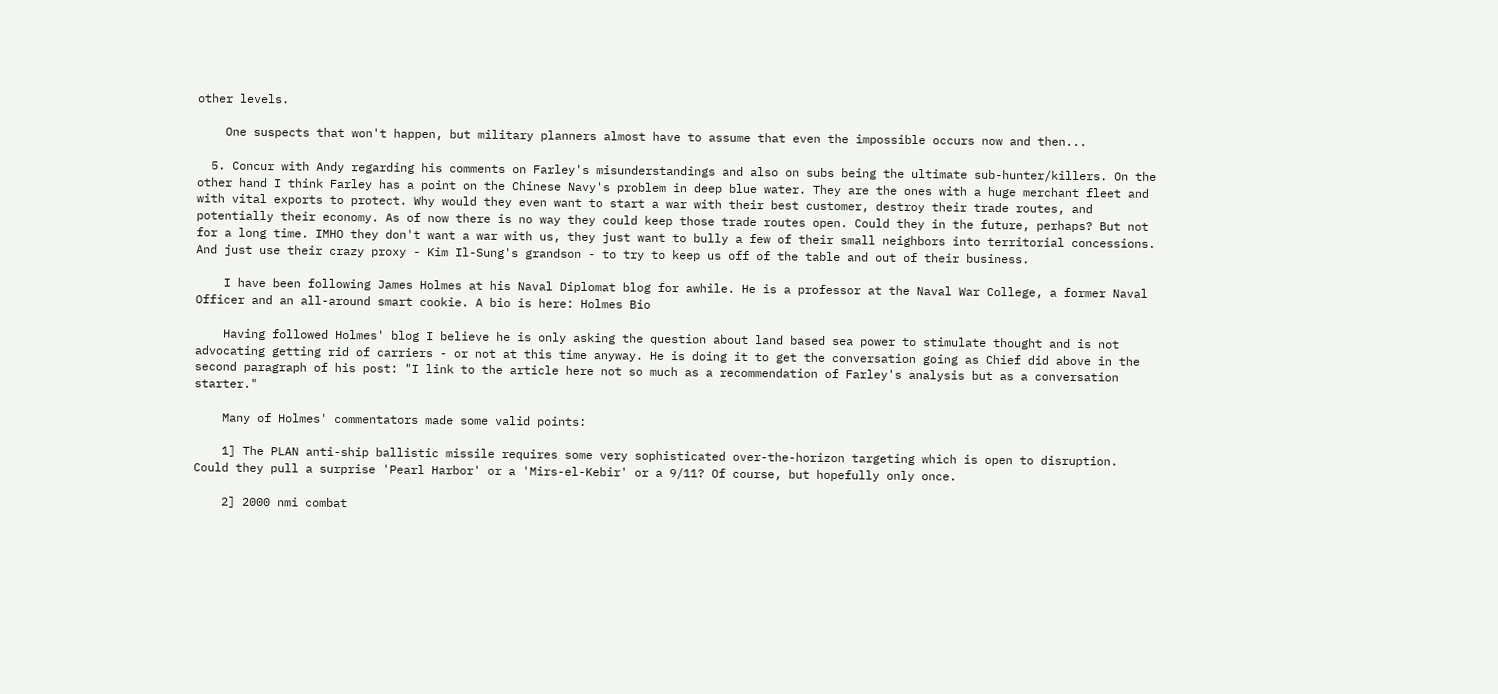other levels.

    One suspects that won't happen, but military planners almost have to assume that even the impossible occurs now and then...

  5. Concur with Andy regarding his comments on Farley's misunderstandings and also on subs being the ultimate sub-hunter/killers. On the other hand I think Farley has a point on the Chinese Navy's problem in deep blue water. They are the ones with a huge merchant fleet and with vital exports to protect. Why would they even want to start a war with their best customer, destroy their trade routes, and potentially their economy. As of now there is no way they could keep those trade routes open. Could they in the future, perhaps? But not for a long time. IMHO they don't want a war with us, they just want to bully a few of their small neighbors into territorial concessions. And just use their crazy proxy - Kim Il-Sung's grandson - to try to keep us off of the table and out of their business.

    I have been following James Holmes at his Naval Diplomat blog for awhile. He is a professor at the Naval War College, a former Naval Officer and an all-around smart cookie. A bio is here: Holmes Bio

    Having followed Holmes' blog I believe he is only asking the question about land based sea power to stimulate thought and is not advocating getting rid of carriers - or not at this time anyway. He is doing it to get the conversation going as Chief did above in the second paragraph of his post: "I link to the article here not so much as a recommendation of Farley's analysis but as a conversation starter."

    Many of Holmes' commentators made some valid points:

    1] The PLAN anti-ship ballistic missile requires some very sophisticated over-the-horizon targeting which is open to disruption. Could they pull a surprise 'Pearl Harbor' or a 'Mirs-el-Kebir' or a 9/11? Of course, but hopefully only once.

    2] 2000 nmi combat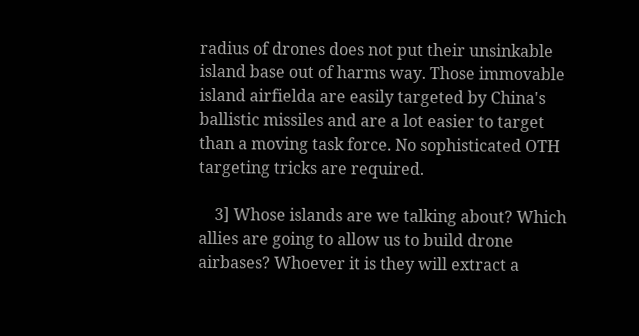radius of drones does not put their unsinkable island base out of harms way. Those immovable island airfielda are easily targeted by China's ballistic missiles and are a lot easier to target than a moving task force. No sophisticated OTH targeting tricks are required.

    3] Whose islands are we talking about? Which allies are going to allow us to build drone airbases? Whoever it is they will extract a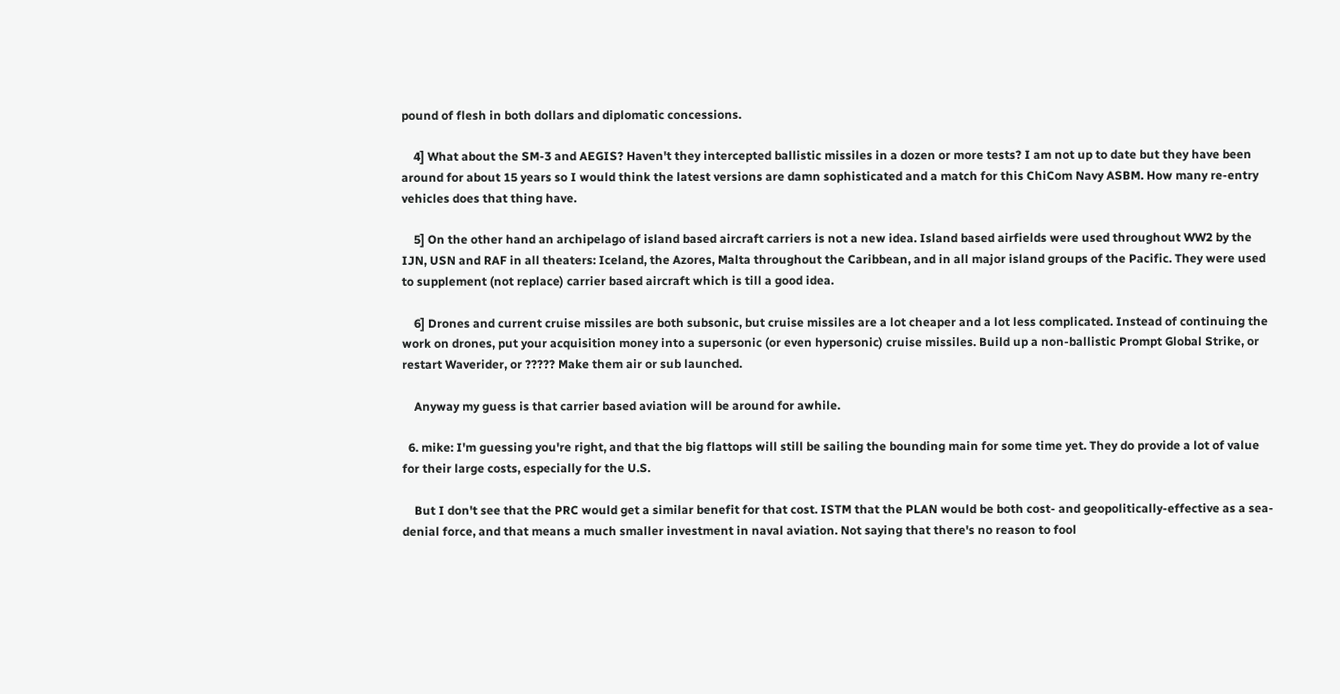pound of flesh in both dollars and diplomatic concessions.

    4] What about the SM-3 and AEGIS? Haven't they intercepted ballistic missiles in a dozen or more tests? I am not up to date but they have been around for about 15 years so I would think the latest versions are damn sophisticated and a match for this ChiCom Navy ASBM. How many re-entry vehicles does that thing have.

    5] On the other hand an archipelago of island based aircraft carriers is not a new idea. Island based airfields were used throughout WW2 by the IJN, USN and RAF in all theaters: Iceland, the Azores, Malta throughout the Caribbean, and in all major island groups of the Pacific. They were used to supplement (not replace) carrier based aircraft which is till a good idea.

    6] Drones and current cruise missiles are both subsonic, but cruise missiles are a lot cheaper and a lot less complicated. Instead of continuing the work on drones, put your acquisition money into a supersonic (or even hypersonic) cruise missiles. Build up a non-ballistic Prompt Global Strike, or restart Waverider, or ????? Make them air or sub launched.

    Anyway my guess is that carrier based aviation will be around for awhile.

  6. mike: I'm guessing you're right, and that the big flattops will still be sailing the bounding main for some time yet. They do provide a lot of value for their large costs, especially for the U.S.

    But I don't see that the PRC would get a similar benefit for that cost. ISTM that the PLAN would be both cost- and geopolitically-effective as a sea-denial force, and that means a much smaller investment in naval aviation. Not saying that there's no reason to fool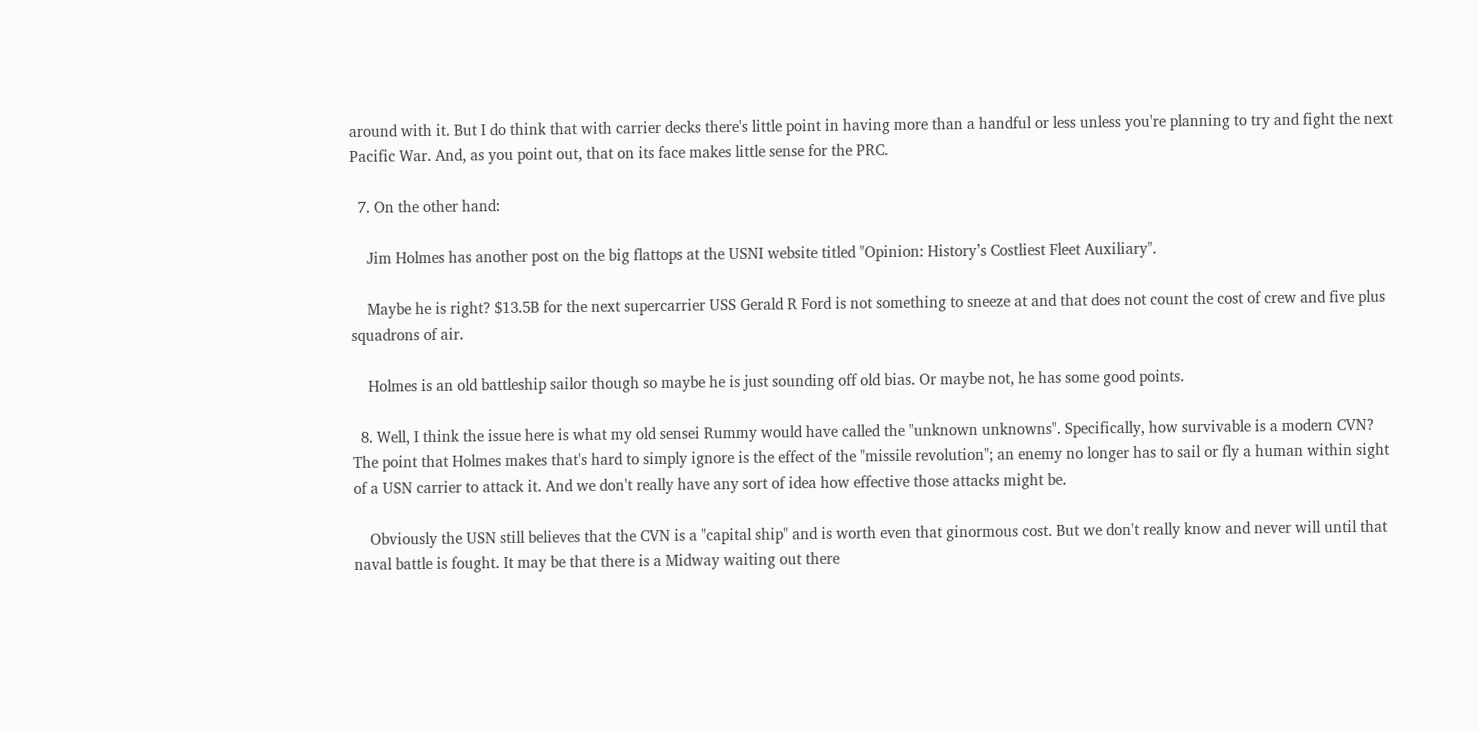around with it. But I do think that with carrier decks there's little point in having more than a handful or less unless you're planning to try and fight the next Pacific War. And, as you point out, that on its face makes little sense for the PRC.

  7. On the other hand:

    Jim Holmes has another post on the big flattops at the USNI website titled "Opinion: History’s Costliest Fleet Auxiliary".

    Maybe he is right? $13.5B for the next supercarrier USS Gerald R Ford is not something to sneeze at and that does not count the cost of crew and five plus squadrons of air.

    Holmes is an old battleship sailor though so maybe he is just sounding off old bias. Or maybe not, he has some good points.

  8. Well, I think the issue here is what my old sensei Rummy would have called the "unknown unknowns". Specifically, how survivable is a modern CVN? The point that Holmes makes that's hard to simply ignore is the effect of the "missile revolution"; an enemy no longer has to sail or fly a human within sight of a USN carrier to attack it. And we don't really have any sort of idea how effective those attacks might be.

    Obviously the USN still believes that the CVN is a "capital ship" and is worth even that ginormous cost. But we don't really know and never will until that naval battle is fought. It may be that there is a Midway waiting out there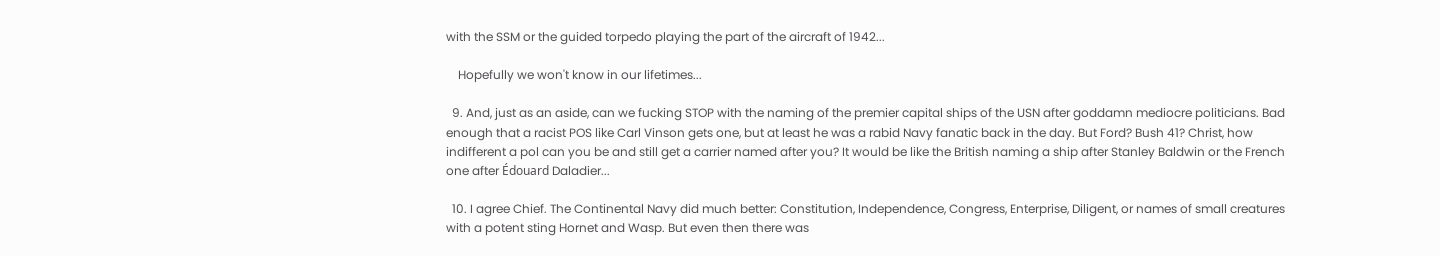with the SSM or the guided torpedo playing the part of the aircraft of 1942...

    Hopefully we won't know in our lifetimes...

  9. And, just as an aside, can we fucking STOP with the naming of the premier capital ships of the USN after goddamn mediocre politicians. Bad enough that a racist POS like Carl Vinson gets one, but at least he was a rabid Navy fanatic back in the day. But Ford? Bush 41? Christ, how indifferent a pol can you be and still get a carrier named after you? It would be like the British naming a ship after Stanley Baldwin or the French one after Édouard Daladier...

  10. I agree Chief. The Continental Navy did much better: Constitution, Independence, Congress, Enterprise, Diligent, or names of small creatures with a potent sting Hornet and Wasp. But even then there was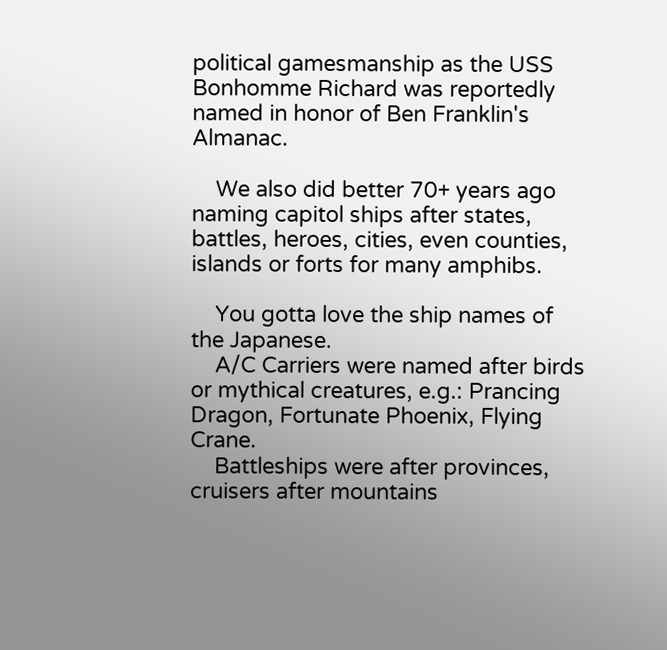political gamesmanship as the USS Bonhomme Richard was reportedly named in honor of Ben Franklin's Almanac.

    We also did better 70+ years ago naming capitol ships after states, battles, heroes, cities, even counties, islands or forts for many amphibs.

    You gotta love the ship names of the Japanese.
    A/C Carriers were named after birds or mythical creatures, e.g.: Prancing Dragon, Fortunate Phoenix, Flying Crane.
    Battleships were after provinces, cruisers after mountains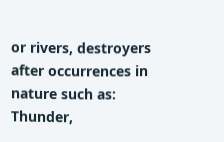or rivers, destroyers after occurrences in nature such as: Thunder,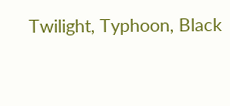Twilight, Typhoon, Black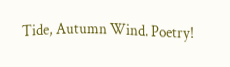Tide, Autumn Wind. Poetry!